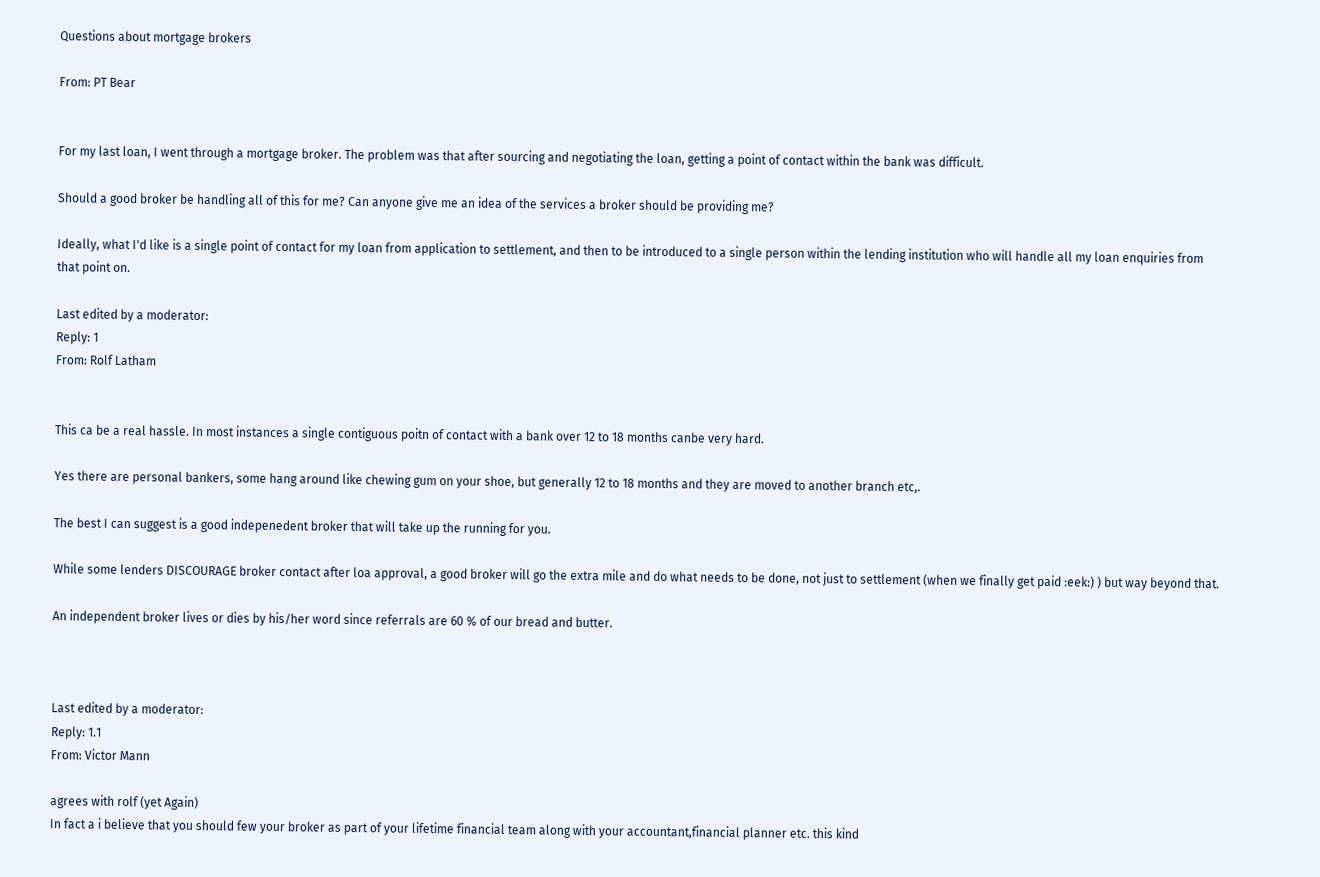Questions about mortgage brokers

From: PT Bear


For my last loan, I went through a mortgage broker. The problem was that after sourcing and negotiating the loan, getting a point of contact within the bank was difficult.

Should a good broker be handling all of this for me? Can anyone give me an idea of the services a broker should be providing me?

Ideally, what I'd like is a single point of contact for my loan from application to settlement, and then to be introduced to a single person within the lending institution who will handle all my loan enquiries from that point on.

Last edited by a moderator:
Reply: 1
From: Rolf Latham


This ca be a real hassle. In most instances a single contiguous poitn of contact with a bank over 12 to 18 months canbe very hard.

Yes there are personal bankers, some hang around like chewing gum on your shoe, but generally 12 to 18 months and they are moved to another branch etc,.

The best I can suggest is a good indepenedent broker that will take up the running for you.

While some lenders DISCOURAGE broker contact after loa approval, a good broker will go the extra mile and do what needs to be done, not just to settlement (when we finally get paid :eek:) ) but way beyond that.

An independent broker lives or dies by his/her word since referrals are 60 % of our bread and butter.



Last edited by a moderator:
Reply: 1.1
From: Victor Mann

agrees with rolf (yet Again)
In fact a i believe that you should few your broker as part of your lifetime financial team along with your accountant,financial planner etc. this kind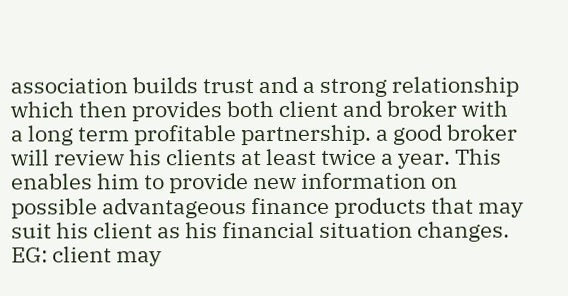association builds trust and a strong relationship which then provides both client and broker with a long term profitable partnership. a good broker will review his clients at least twice a year. This enables him to provide new information on possible advantageous finance products that may suit his client as his financial situation changes.
EG: client may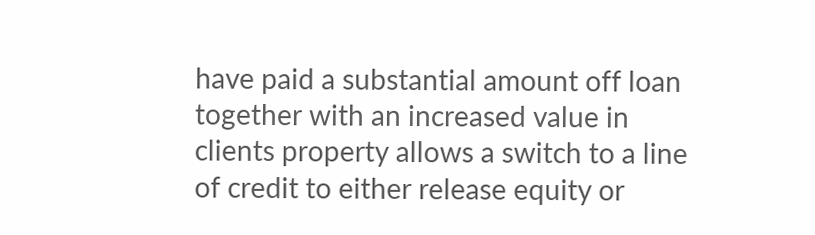have paid a substantial amount off loan together with an increased value in clients property allows a switch to a line of credit to either release equity or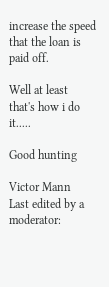increase the speed that the loan is paid off.

Well at least that's how i do it.....

Good hunting

Victor Mann
Last edited by a moderator: